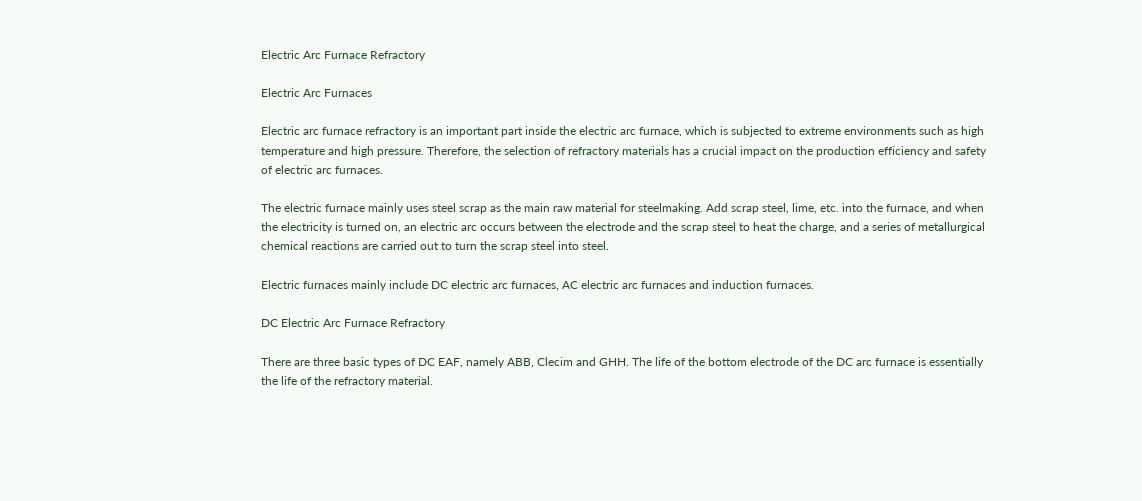Electric Arc Furnace Refractory

Electric Arc Furnaces

Electric arc furnace refractory is an important part inside the electric arc furnace, which is subjected to extreme environments such as high temperature and high pressure. Therefore, the selection of refractory materials has a crucial impact on the production efficiency and safety of electric arc furnaces.

The electric furnace mainly uses steel scrap as the main raw material for steelmaking. Add scrap steel, lime, etc. into the furnace, and when the electricity is turned on, an electric arc occurs between the electrode and the scrap steel to heat the charge, and a series of metallurgical chemical reactions are carried out to turn the scrap steel into steel.

Electric furnaces mainly include DC electric arc furnaces, AC electric arc furnaces and induction furnaces.

DC Electric Arc Furnace Refractory

There are three basic types of DC EAF, namely ABB, Clecim and GHH. The life of the bottom electrode of the DC arc furnace is essentially the life of the refractory material.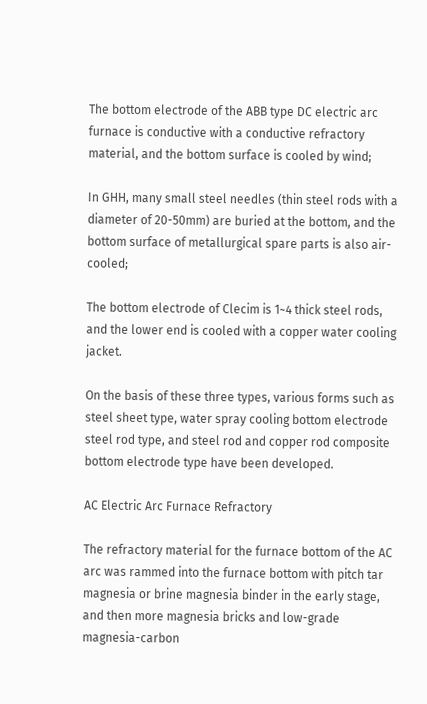The bottom electrode of the ABB type DC electric arc furnace is conductive with a conductive refractory material, and the bottom surface is cooled by wind;

In GHH, many small steel needles (thin steel rods with a diameter of 20-50mm) are buried at the bottom, and the bottom surface of metallurgical spare parts is also air-cooled;

The bottom electrode of Clecim is 1~4 thick steel rods, and the lower end is cooled with a copper water cooling jacket.

On the basis of these three types, various forms such as steel sheet type, water spray cooling bottom electrode steel rod type, and steel rod and copper rod composite bottom electrode type have been developed.

AC Electric Arc Furnace Refractory

The refractory material for the furnace bottom of the AC arc was rammed into the furnace bottom with pitch tar magnesia or brine magnesia binder in the early stage, and then more magnesia bricks and low-grade magnesia-carbon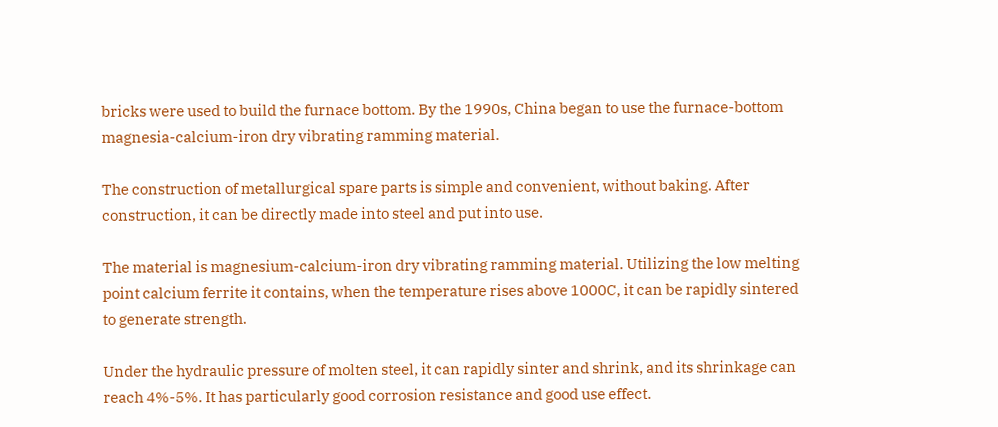bricks were used to build the furnace bottom. By the 1990s, China began to use the furnace-bottom magnesia-calcium-iron dry vibrating ramming material.

The construction of metallurgical spare parts is simple and convenient, without baking. After construction, it can be directly made into steel and put into use.

The material is magnesium-calcium-iron dry vibrating ramming material. Utilizing the low melting point calcium ferrite it contains, when the temperature rises above 1000C, it can be rapidly sintered to generate strength.

Under the hydraulic pressure of molten steel, it can rapidly sinter and shrink, and its shrinkage can reach 4%-5%. It has particularly good corrosion resistance and good use effect.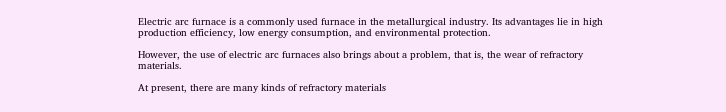Electric arc furnace is a commonly used furnace in the metallurgical industry. Its advantages lie in high production efficiency, low energy consumption, and environmental protection.

However, the use of electric arc furnaces also brings about a problem, that is, the wear of refractory materials.

At present, there are many kinds of refractory materials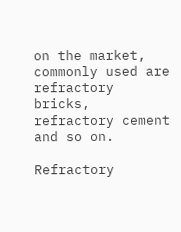on the market, commonly used are refractory bricks, refractory cement and so on.

Refractory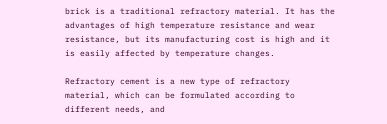brick is a traditional refractory material. It has the advantages of high temperature resistance and wear resistance, but its manufacturing cost is high and it is easily affected by temperature changes.

Refractory cement is a new type of refractory material, which can be formulated according to different needs, and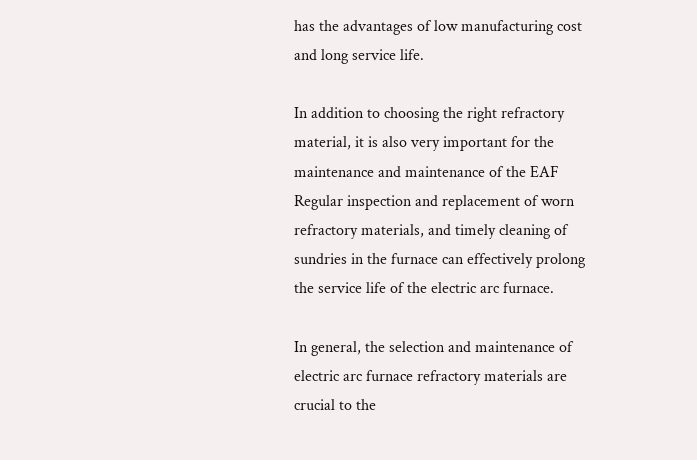has the advantages of low manufacturing cost and long service life.

In addition to choosing the right refractory material, it is also very important for the maintenance and maintenance of the EAF Regular inspection and replacement of worn refractory materials, and timely cleaning of sundries in the furnace can effectively prolong the service life of the electric arc furnace.

In general, the selection and maintenance of electric arc furnace refractory materials are crucial to the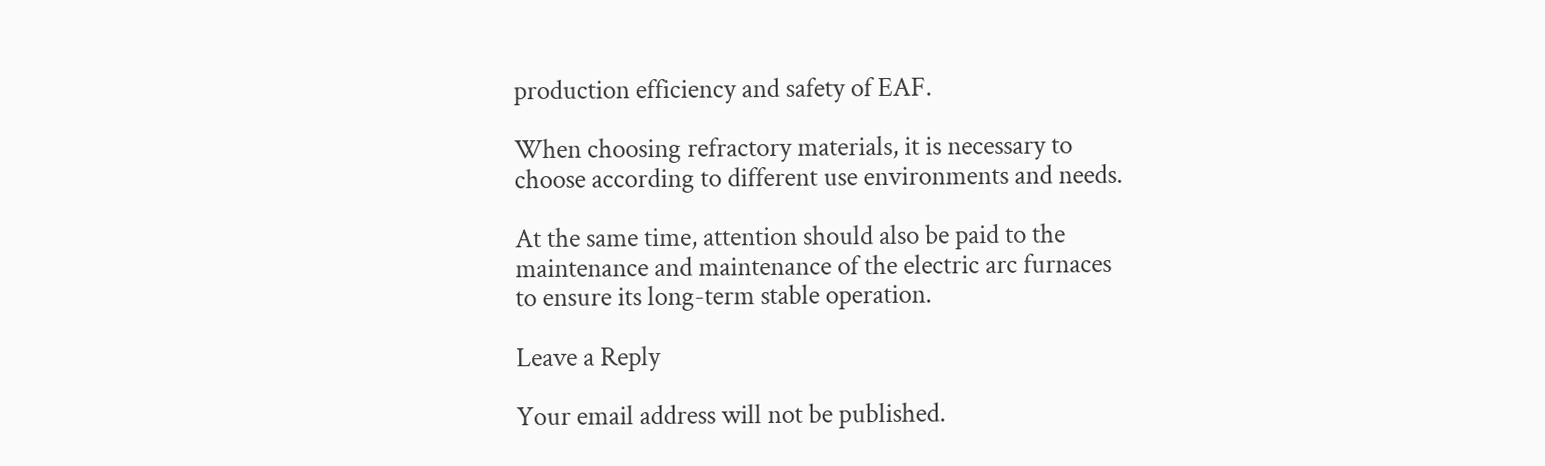production efficiency and safety of EAF.

When choosing refractory materials, it is necessary to choose according to different use environments and needs.

At the same time, attention should also be paid to the maintenance and maintenance of the electric arc furnaces to ensure its long-term stable operation.

Leave a Reply

Your email address will not be published.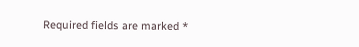Required fields are marked *